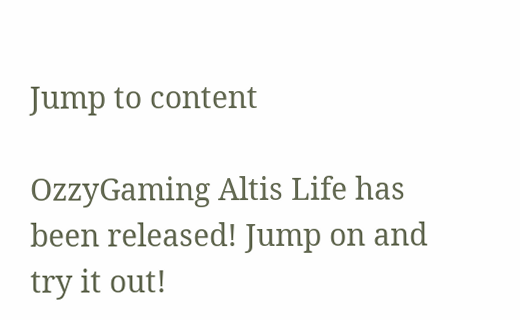Jump to content

OzzyGaming Altis Life has been released! Jump on and try it out!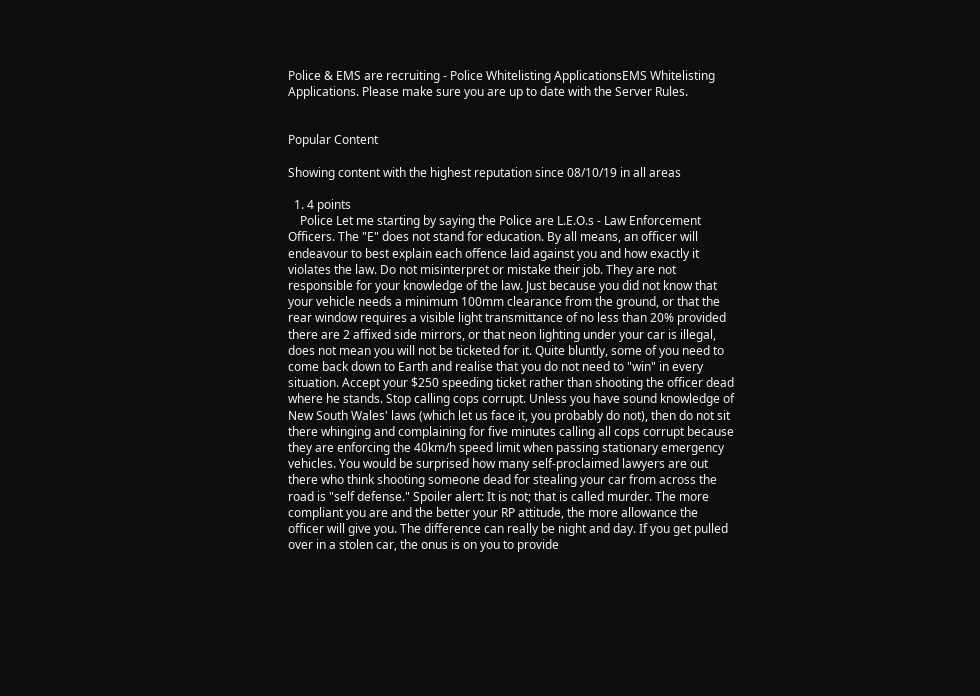Police & EMS are recruiting - Police Whitelisting ApplicationsEMS Whitelisting Applications. Please make sure you are up to date with the Server Rules.


Popular Content

Showing content with the highest reputation since 08/10/19 in all areas

  1. 4 points
    Police Let me starting by saying the Police are L.E.O.s - Law Enforcement Officers. The "E" does not stand for education. By all means, an officer will endeavour to best explain each offence laid against you and how exactly it violates the law. Do not misinterpret or mistake their job. They are not responsible for your knowledge of the law. Just because you did not know that your vehicle needs a minimum 100mm clearance from the ground, or that the rear window requires a visible light transmittance of no less than 20% provided there are 2 affixed side mirrors, or that neon lighting under your car is illegal, does not mean you will not be ticketed for it. Quite bluntly, some of you need to come back down to Earth and realise that you do not need to "win" in every situation. Accept your $250 speeding ticket rather than shooting the officer dead where he stands. Stop calling cops corrupt. Unless you have sound knowledge of New South Wales' laws (which let us face it, you probably do not), then do not sit there whinging and complaining for five minutes calling all cops corrupt because they are enforcing the 40km/h speed limit when passing stationary emergency vehicles. You would be surprised how many self-proclaimed lawyers are out there who think shooting someone dead for stealing your car from across the road is "self defense." Spoiler alert: It is not; that is called murder. The more compliant you are and the better your RP attitude, the more allowance the officer will give you. The difference can really be night and day. If you get pulled over in a stolen car, the onus is on you to provide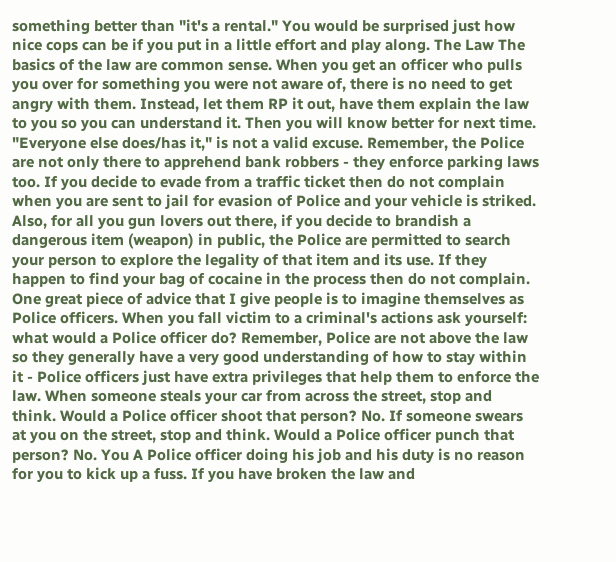something better than "it's a rental." You would be surprised just how nice cops can be if you put in a little effort and play along. The Law The basics of the law are common sense. When you get an officer who pulls you over for something you were not aware of, there is no need to get angry with them. Instead, let them RP it out, have them explain the law to you so you can understand it. Then you will know better for next time. "Everyone else does/has it," is not a valid excuse. Remember, the Police are not only there to apprehend bank robbers - they enforce parking laws too. If you decide to evade from a traffic ticket then do not complain when you are sent to jail for evasion of Police and your vehicle is striked. Also, for all you gun lovers out there, if you decide to brandish a dangerous item (weapon) in public, the Police are permitted to search your person to explore the legality of that item and its use. If they happen to find your bag of cocaine in the process then do not complain. One great piece of advice that I give people is to imagine themselves as Police officers. When you fall victim to a criminal's actions ask yourself: what would a Police officer do? Remember, Police are not above the law so they generally have a very good understanding of how to stay within it - Police officers just have extra privileges that help them to enforce the law. When someone steals your car from across the street, stop and think. Would a Police officer shoot that person? No. If someone swears at you on the street, stop and think. Would a Police officer punch that person? No. You A Police officer doing his job and his duty is no reason for you to kick up a fuss. If you have broken the law and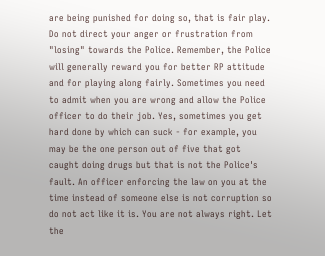are being punished for doing so, that is fair play. Do not direct your anger or frustration from "losing" towards the Police. Remember, the Police will generally reward you for better RP attitude and for playing along fairly. Sometimes you need to admit when you are wrong and allow the Police officer to do their job. Yes, sometimes you get hard done by which can suck - for example, you may be the one person out of five that got caught doing drugs but that is not the Police's fault. An officer enforcing the law on you at the time instead of someone else is not corruption so do not act like it is. You are not always right. Let the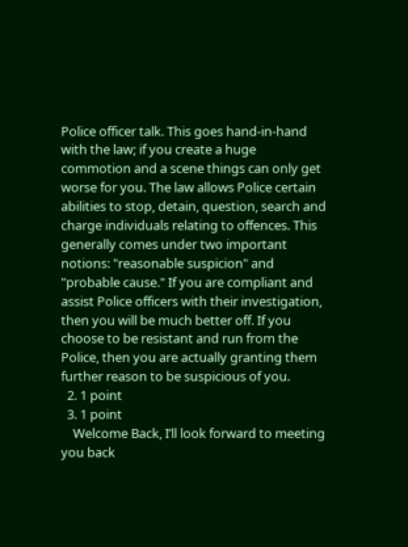Police officer talk. This goes hand-in-hand with the law; if you create a huge commotion and a scene things can only get worse for you. The law allows Police certain abilities to stop, detain, question, search and charge individuals relating to offences. This generally comes under two important notions: "reasonable suspicion" and "probable cause." If you are compliant and assist Police officers with their investigation, then you will be much better off. If you choose to be resistant and run from the Police, then you are actually granting them further reason to be suspicious of you.
  2. 1 point
  3. 1 point
    Welcome Back, I’ll look forward to meeting you back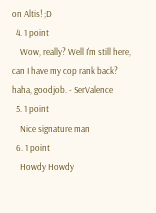on Altis! ;D
  4. 1 point
    Wow, really? Well I'm still here, can I have my cop rank back? haha, goodjob. - SerValence
  5. 1 point
    Nice signature man
  6. 1 point
    Howdy Howdy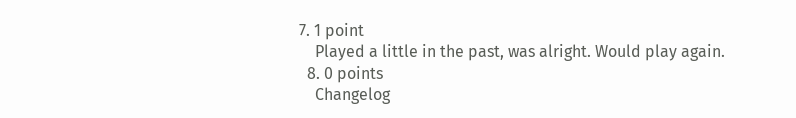7. 1 point
    Played a little in the past, was alright. Would play again.
  8. 0 points
    Changelog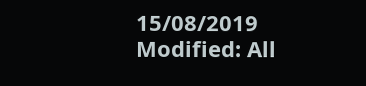15/08/2019 Modified: All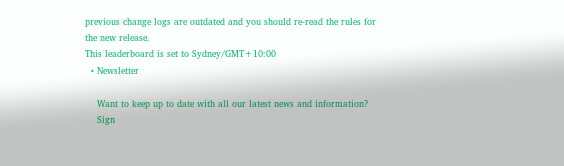previous change logs are outdated and you should re-read the rules for the new release.
This leaderboard is set to Sydney/GMT+10:00
  • Newsletter

    Want to keep up to date with all our latest news and information?
    Sign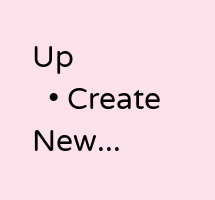Up
  • Create New...